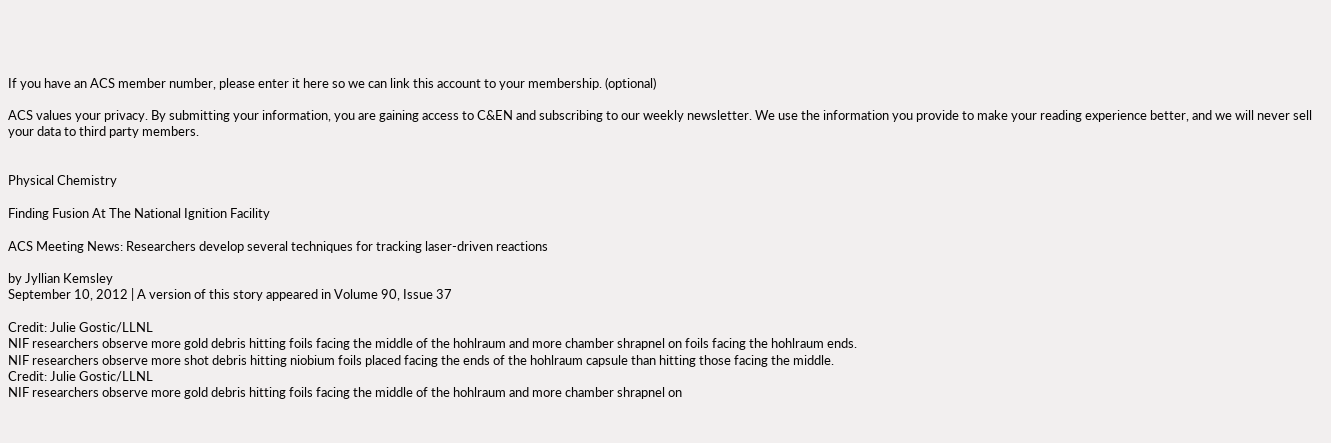If you have an ACS member number, please enter it here so we can link this account to your membership. (optional)

ACS values your privacy. By submitting your information, you are gaining access to C&EN and subscribing to our weekly newsletter. We use the information you provide to make your reading experience better, and we will never sell your data to third party members.


Physical Chemistry

Finding Fusion At The National Ignition Facility

ACS Meeting News: Researchers develop several techniques for tracking laser-driven reactions

by Jyllian Kemsley
September 10, 2012 | A version of this story appeared in Volume 90, Issue 37

Credit: Julie Gostic/LLNL
NIF researchers observe more gold debris hitting foils facing the middle of the hohlraum and more chamber shrapnel on foils facing the hohlraum ends.
NIF researchers observe more shot debris hitting niobium foils placed facing the ends of the hohlraum capsule than hitting those facing the middle.
Credit: Julie Gostic/LLNL
NIF researchers observe more gold debris hitting foils facing the middle of the hohlraum and more chamber shrapnel on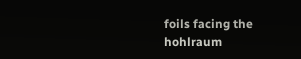foils facing the hohlraum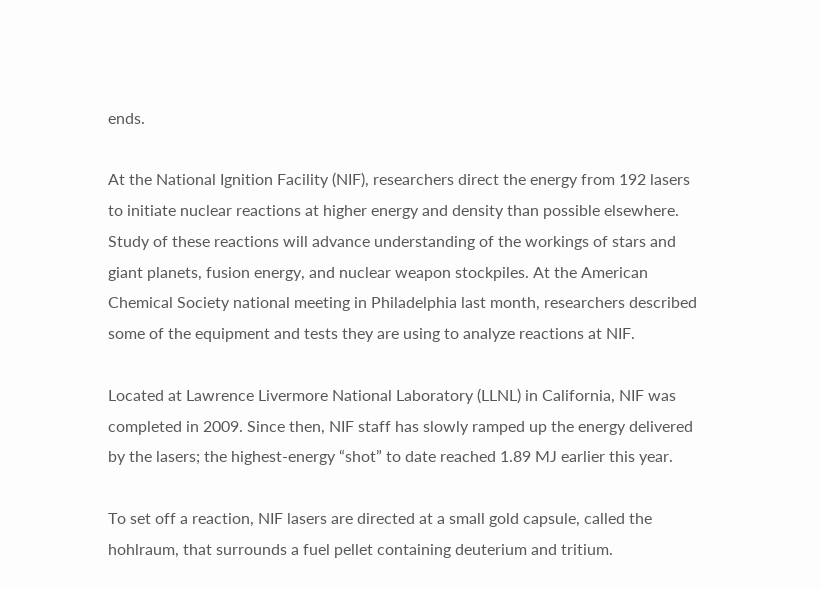ends.

At the National Ignition Facility (NIF), researchers direct the energy from 192 lasers to initiate nuclear reactions at higher energy and density than possible elsewhere. Study of these reactions will advance understanding of the workings of stars and giant planets, fusion energy, and nuclear weapon stockpiles. At the American Chemical Society national meeting in Philadelphia last month, researchers described some of the equipment and tests they are using to analyze reactions at NIF.

Located at Lawrence Livermore National Laboratory (LLNL) in California, NIF was completed in 2009. Since then, NIF staff has slowly ramped up the energy delivered by the lasers; the highest-energy “shot” to date reached 1.89 MJ earlier this year.

To set off a reaction, NIF lasers are directed at a small gold capsule, called the hohlraum, that surrounds a fuel pellet containing deuterium and tritium.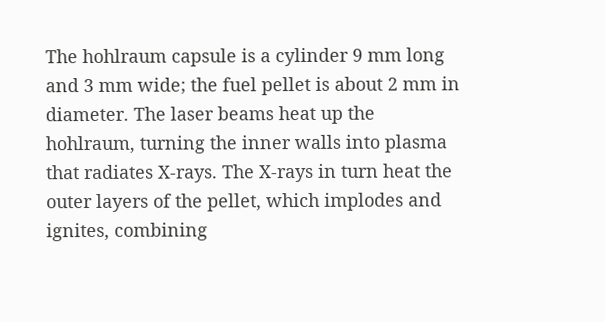The hohlraum capsule is a cylinder 9 mm long and 3 mm wide; the fuel pellet is about 2 mm in diameter. The laser beams heat up the hohlraum, turning the inner walls into plasma that radiates X-rays. The X-rays in turn heat the outer layers of the pellet, which implodes and ignites, combining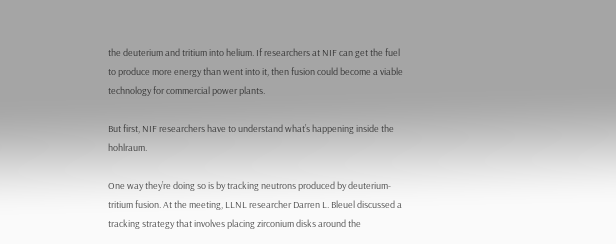the deuterium and tritium into helium. If researchers at NIF can get the fuel to produce more energy than went into it, then fusion could become a viable technology for commercial power plants.

But first, NIF researchers have to understand what’s happening inside the hohlraum.

One way they’re doing so is by tracking neutrons produced by deuterium-tritium fusion. At the meeting, LLNL researcher Darren L. Bleuel discussed a tracking strategy that involves placing zirconium disks around the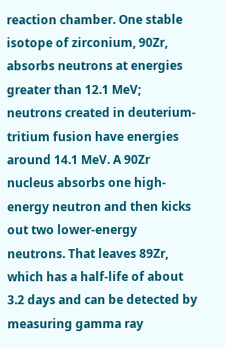reaction chamber. One stable isotope of zirconium, 90Zr, absorbs neutrons at energies greater than 12.1 MeV; neutrons created in deuterium-tritium fusion have energies around 14.1 MeV. A 90Zr nucleus absorbs one high-energy neutron and then kicks out two lower-energy neutrons. That leaves 89Zr, which has a half-life of about 3.2 days and can be detected by measuring gamma ray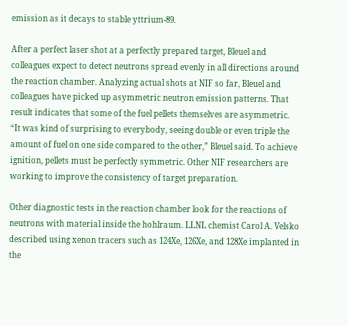emission as it decays to stable yttrium-89.

After a perfect laser shot at a perfectly prepared target, Bleuel and colleagues expect to detect neutrons spread evenly in all directions around the reaction chamber. Analyzing actual shots at NIF so far, Bleuel and colleagues have picked up asymmetric neutron emission patterns. That result indicates that some of the fuel pellets themselves are asymmetric. “It was kind of surprising to everybody, seeing double or even triple the amount of fuel on one side compared to the other,” Bleuel said. To achieve ignition, pellets must be perfectly symmetric. Other NIF researchers are working to improve the consistency of target preparation.

Other diagnostic tests in the reaction chamber look for the reactions of neutrons with material inside the hohlraum. LLNL chemist Carol A. Velsko described using xenon tracers such as 124Xe, 126Xe, and 128Xe implanted in the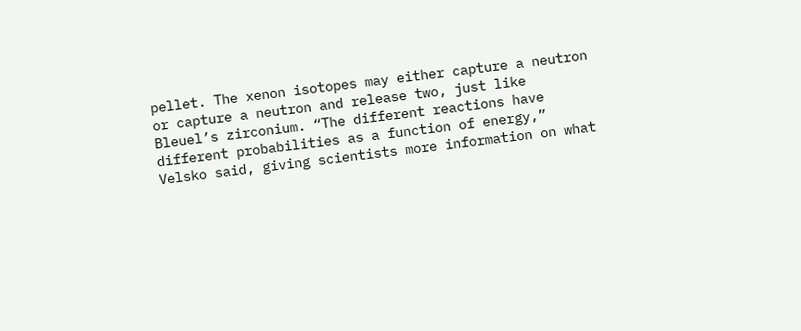pellet. The xenon isotopes may either capture a neutron or capture a neutron and release two, just like Bleuel’s zirconium. “The different reactions have different probabilities as a function of energy,” Velsko said, giving scientists more information on what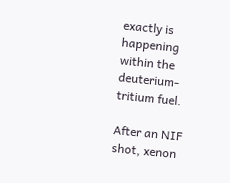exactly is happening within the deuterium-tritium fuel.

After an NIF shot, xenon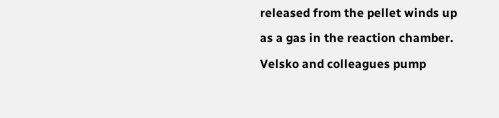released from the pellet winds up as a gas in the reaction chamber. Velsko and colleagues pump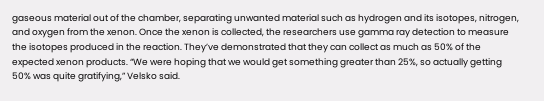gaseous material out of the chamber, separating unwanted material such as hydrogen and its isotopes, nitrogen, and oxygen from the xenon. Once the xenon is collected, the researchers use gamma ray detection to measure the isotopes produced in the reaction. They’ve demonstrated that they can collect as much as 50% of the expected xenon products. “We were hoping that we would get something greater than 25%, so actually getting 50% was quite gratifying,” Velsko said.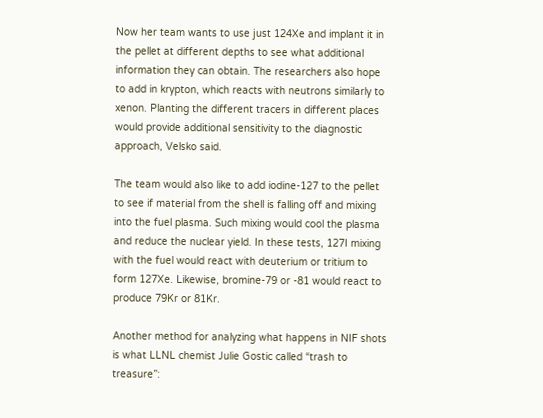Now her team wants to use just 124Xe and implant it in the pellet at different depths to see what additional information they can obtain. The researchers also hope to add in krypton, which reacts with neutrons similarly to xenon. Planting the different tracers in different places would provide additional sensitivity to the diagnostic approach, Velsko said.

The team would also like to add iodine-127 to the pellet to see if material from the shell is falling off and mixing into the fuel plasma. Such mixing would cool the plasma and reduce the nuclear yield. In these tests, 127I mixing with the fuel would react with deuterium or tritium to form 127Xe. Likewise, bromine-79 or -81 would react to produce 79Kr or 81Kr.

Another method for analyzing what happens in NIF shots is what LLNL chemist Julie Gostic called “trash to treasure”: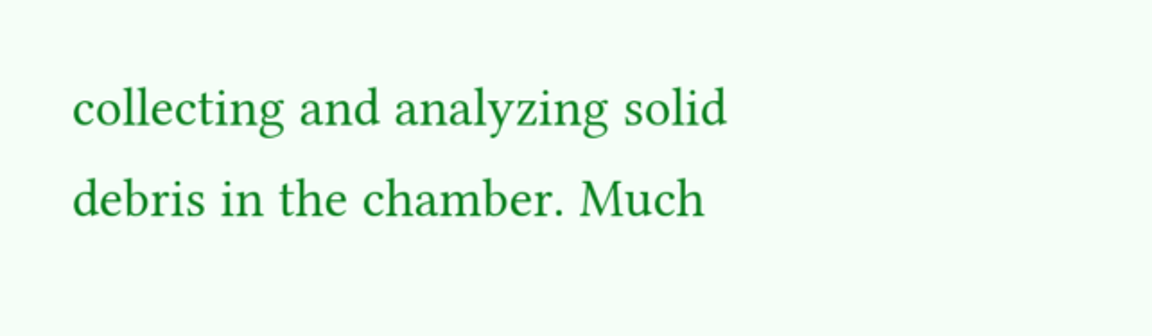collecting and analyzing solid debris in the chamber. Much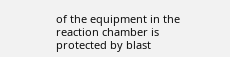of the equipment in the reaction chamber is protected by blast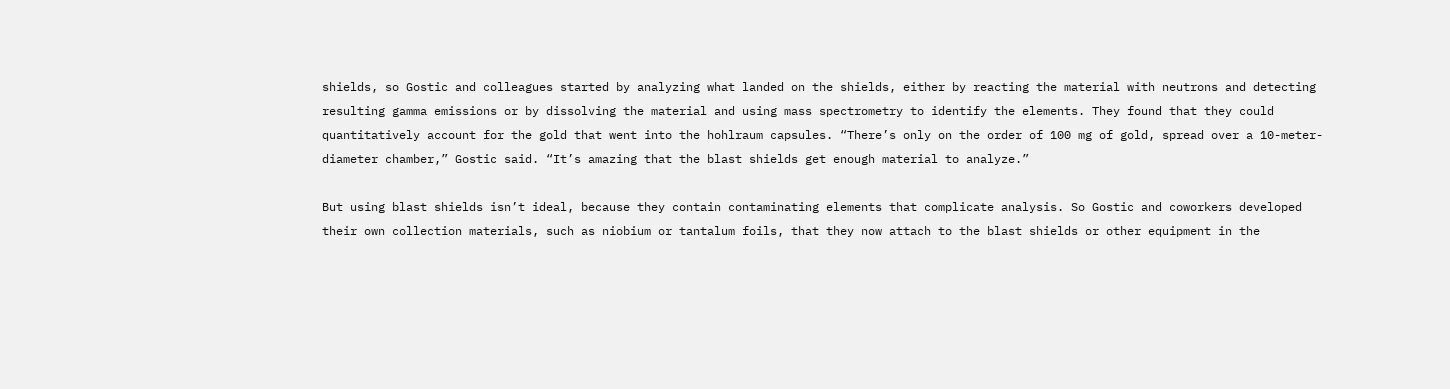shields, so Gostic and colleagues started by analyzing what landed on the shields, either by reacting the material with neutrons and detecting resulting gamma emissions or by dissolving the material and using mass spectrometry to identify the elements. They found that they could quantitatively account for the gold that went into the hohlraum capsules. “There’s only on the order of 100 mg of gold, spread over a 10-meter-diameter chamber,” Gostic said. “It’s amazing that the blast shields get enough material to analyze.”

But using blast shields isn’t ideal, because they contain contaminating elements that complicate analysis. So Gostic and coworkers developed their own collection materials, such as niobium or tantalum foils, that they now attach to the blast shields or other equipment in the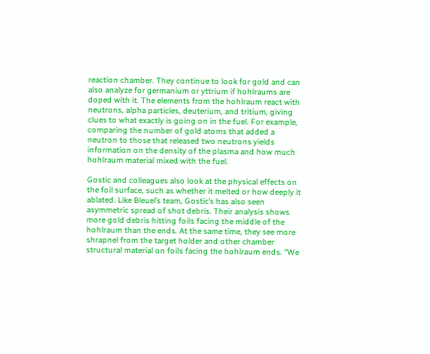reaction chamber. They continue to look for gold and can also analyze for germanium or yttrium if hohlraums are doped with it. The elements from the hohlraum react with neutrons, alpha particles, deuterium, and tritium, giving clues to what exactly is going on in the fuel. For example, comparing the number of gold atoms that added a neutron to those that released two neutrons yields information on the density of the plasma and how much hohlraum material mixed with the fuel.

Gostic and colleagues also look at the physical effects on the foil surface, such as whether it melted or how deeply it ablated. Like Bleuel’s team, Gostic’s has also seen asymmetric spread of shot debris. Their analysis shows more gold debris hitting foils facing the middle of the hohlraum than the ends. At the same time, they see more shrapnel from the target holder and other chamber structural material on foils facing the hohlraum ends. “We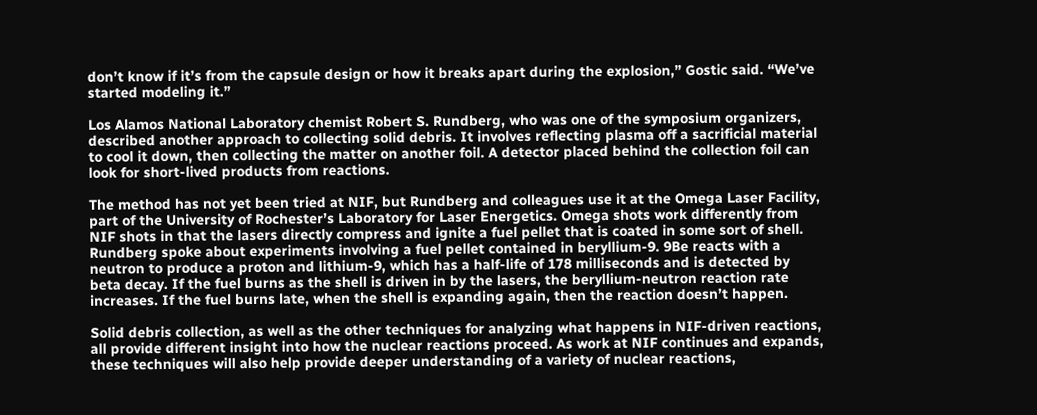don’t know if it’s from the capsule design or how it breaks apart during the explosion,” Gostic said. “We’ve started modeling it.”

Los Alamos National Laboratory chemist Robert S. Rundberg, who was one of the symposium organizers, described another approach to collecting solid debris. It involves reflecting plasma off a sacrificial material to cool it down, then collecting the matter on another foil. A detector placed behind the collection foil can look for short-lived products from reactions.

The method has not yet been tried at NIF, but Rundberg and colleagues use it at the Omega Laser Facility, part of the University of Rochester’s Laboratory for Laser Energetics. Omega shots work differently from NIF shots in that the lasers directly compress and ignite a fuel pellet that is coated in some sort of shell. Rundberg spoke about experiments involving a fuel pellet contained in beryllium-9. 9Be reacts with a neutron to produce a proton and lithium-9, which has a half-life of 178 milliseconds and is detected by beta decay. If the fuel burns as the shell is driven in by the lasers, the beryllium-neutron reaction rate increases. If the fuel burns late, when the shell is expanding again, then the reaction doesn’t happen.

Solid debris collection, as well as the other techniques for analyzing what happens in NIF-driven reactions, all provide different insight into how the nuclear reactions proceed. As work at NIF continues and expands, these techniques will also help provide deeper understanding of a variety of nuclear reactions,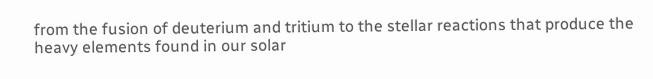from the fusion of deuterium and tritium to the stellar reactions that produce the heavy elements found in our solar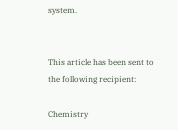system.


This article has been sent to the following recipient:

Chemistry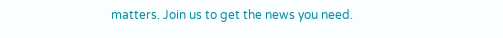matters. Join us to get the news you need.